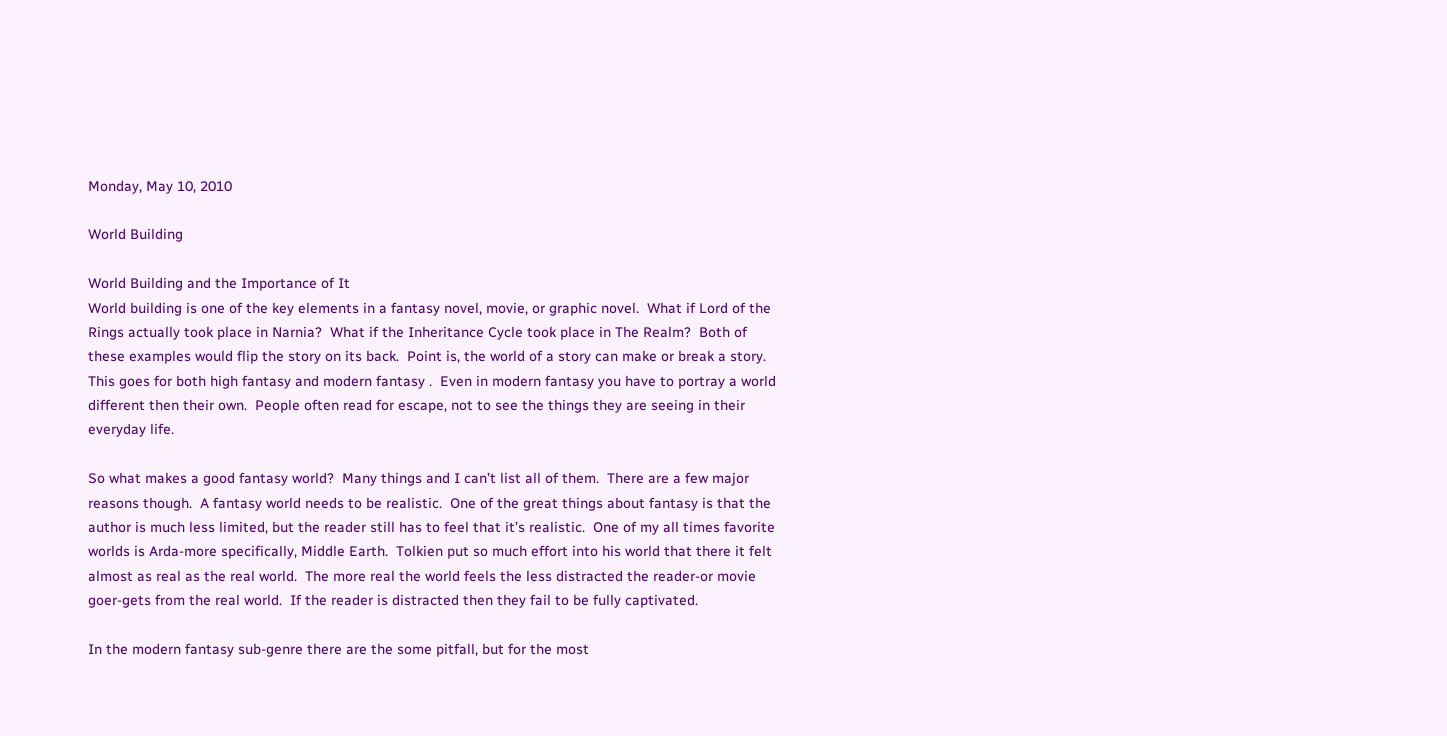Monday, May 10, 2010

World Building

World Building and the Importance of It
World building is one of the key elements in a fantasy novel, movie, or graphic novel.  What if Lord of the Rings actually took place in Narnia?  What if the Inheritance Cycle took place in The Realm?  Both of these examples would flip the story on its back.  Point is, the world of a story can make or break a story.  This goes for both high fantasy and modern fantasy .  Even in modern fantasy you have to portray a world different then their own.  People often read for escape, not to see the things they are seeing in their everyday life.

So what makes a good fantasy world?  Many things and I can’t list all of them.  There are a few major reasons though.  A fantasy world needs to be realistic.  One of the great things about fantasy is that the author is much less limited, but the reader still has to feel that it’s realistic.  One of my all times favorite worlds is Arda-more specifically, Middle Earth.  Tolkien put so much effort into his world that there it felt almost as real as the real world.  The more real the world feels the less distracted the reader-or movie goer-gets from the real world.  If the reader is distracted then they fail to be fully captivated.

In the modern fantasy sub-genre there are the some pitfall, but for the most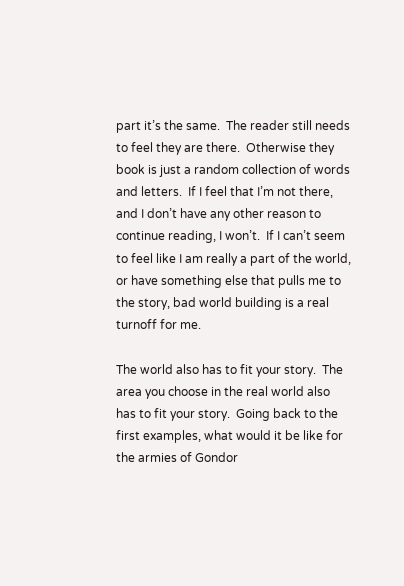part it’s the same.  The reader still needs to feel they are there.  Otherwise they book is just a random collection of words and letters.  If I feel that I’m not there, and I don’t have any other reason to continue reading, I won’t.  If I can’t seem to feel like I am really a part of the world, or have something else that pulls me to the story, bad world building is a real turnoff for me.

The world also has to fit your story.  The area you choose in the real world also has to fit your story.  Going back to the first examples, what would it be like for the armies of Gondor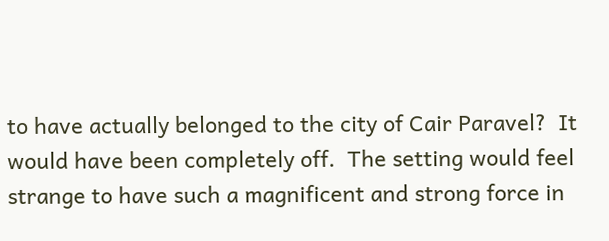to have actually belonged to the city of Cair Paravel?  It would have been completely off.  The setting would feel strange to have such a magnificent and strong force in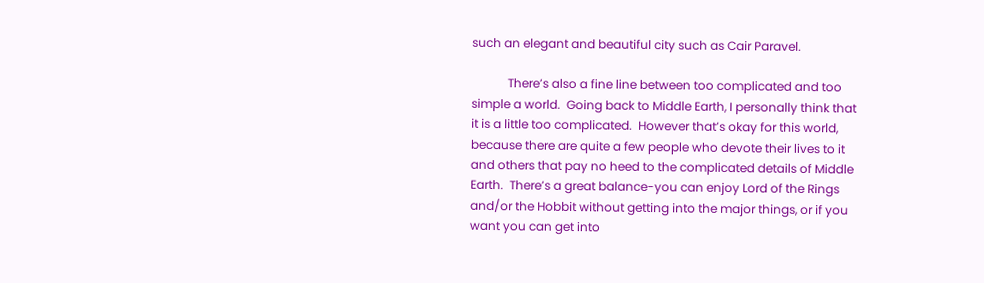such an elegant and beautiful city such as Cair Paravel.

            There’s also a fine line between too complicated and too simple a world.  Going back to Middle Earth, I personally think that it is a little too complicated.  However that’s okay for this world, because there are quite a few people who devote their lives to it and others that pay no heed to the complicated details of Middle Earth.  There’s a great balance-you can enjoy Lord of the Rings and/or the Hobbit without getting into the major things, or if you want you can get into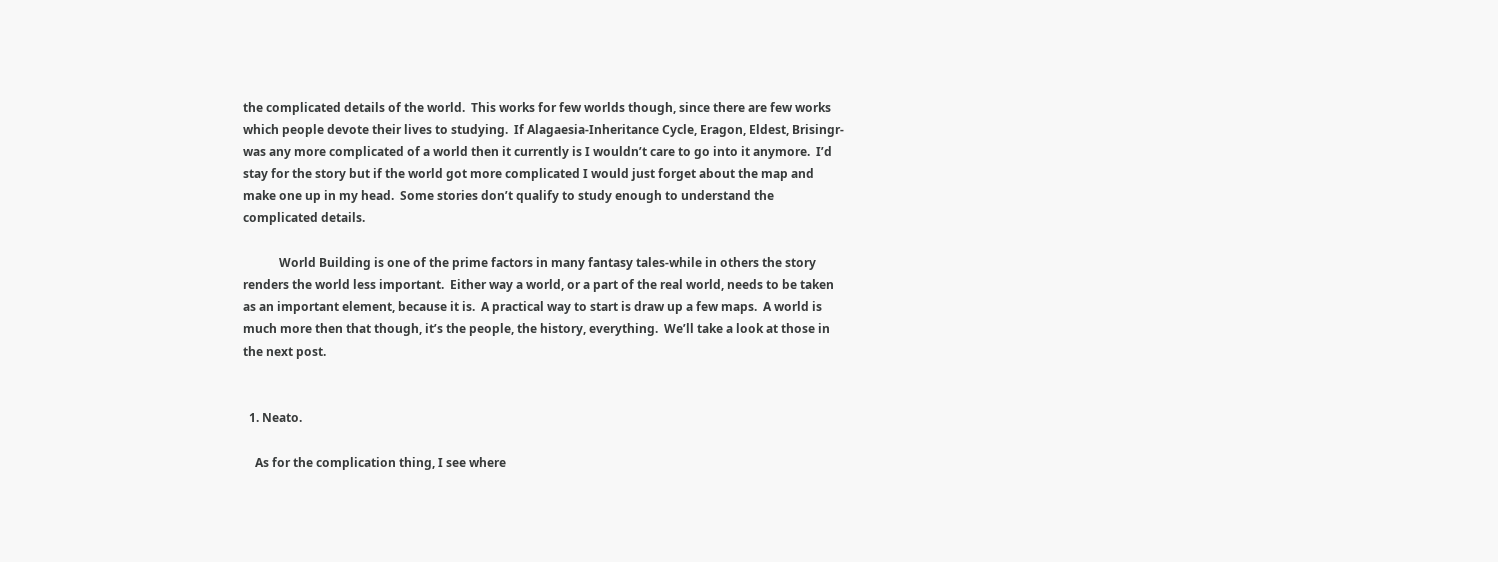the complicated details of the world.  This works for few worlds though, since there are few works which people devote their lives to studying.  If Alagaesia-Inheritance Cycle, Eragon, Eldest, Brisingr-was any more complicated of a world then it currently is I wouldn’t care to go into it anymore.  I’d stay for the story but if the world got more complicated I would just forget about the map and make one up in my head.  Some stories don’t qualify to study enough to understand the complicated details.

            World Building is one of the prime factors in many fantasy tales-while in others the story renders the world less important.  Either way a world, or a part of the real world, needs to be taken as an important element, because it is.  A practical way to start is draw up a few maps.  A world is much more then that though, it’s the people, the history, everything.  We’ll take a look at those in the next post.


  1. Neato.

    As for the complication thing, I see where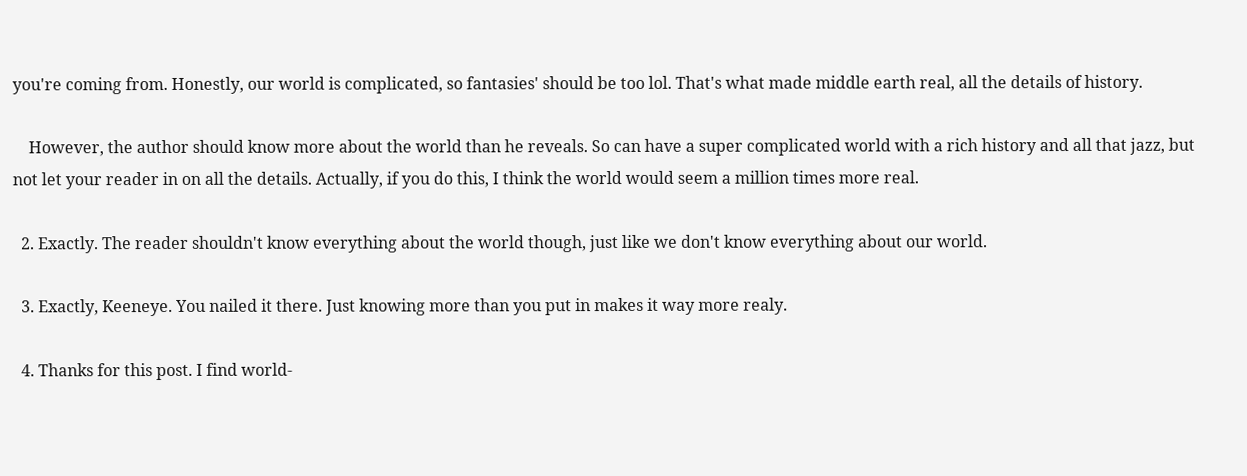you're coming from. Honestly, our world is complicated, so fantasies' should be too lol. That's what made middle earth real, all the details of history.

    However, the author should know more about the world than he reveals. So can have a super complicated world with a rich history and all that jazz, but not let your reader in on all the details. Actually, if you do this, I think the world would seem a million times more real.

  2. Exactly. The reader shouldn't know everything about the world though, just like we don't know everything about our world.

  3. Exactly, Keeneye. You nailed it there. Just knowing more than you put in makes it way more realy.

  4. Thanks for this post. I find world-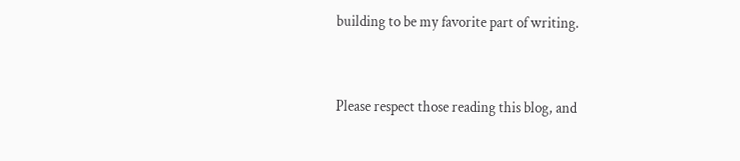building to be my favorite part of writing.


Please respect those reading this blog, and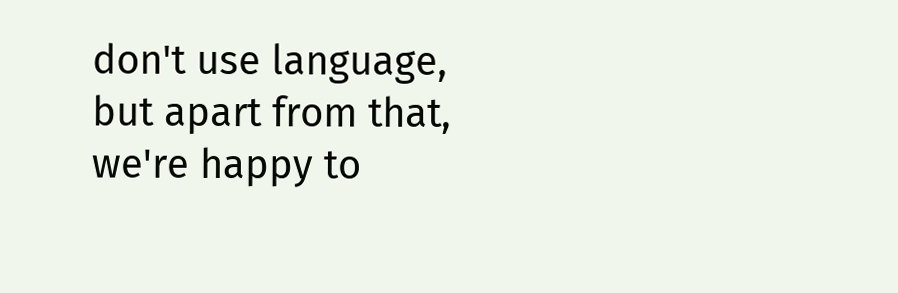don't use language, but apart from that, we're happy to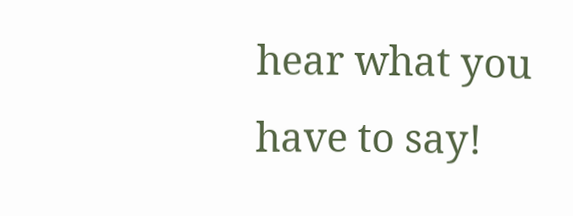hear what you have to say!